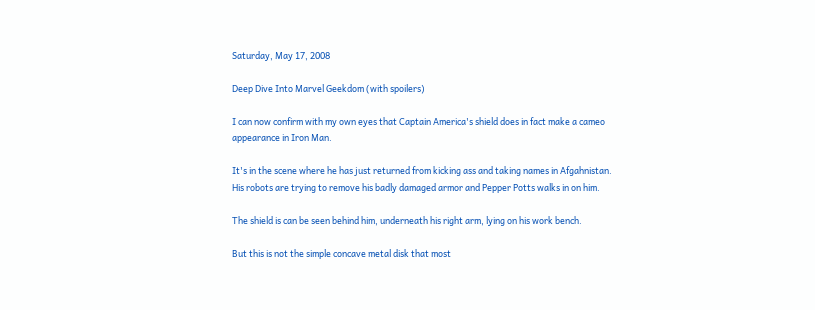Saturday, May 17, 2008

Deep Dive Into Marvel Geekdom (with spoilers)

I can now confirm with my own eyes that Captain America's shield does in fact make a cameo appearance in Iron Man.

It's in the scene where he has just returned from kicking ass and taking names in Afgahnistan. His robots are trying to remove his badly damaged armor and Pepper Potts walks in on him.

The shield is can be seen behind him, underneath his right arm, lying on his work bench.

But this is not the simple concave metal disk that most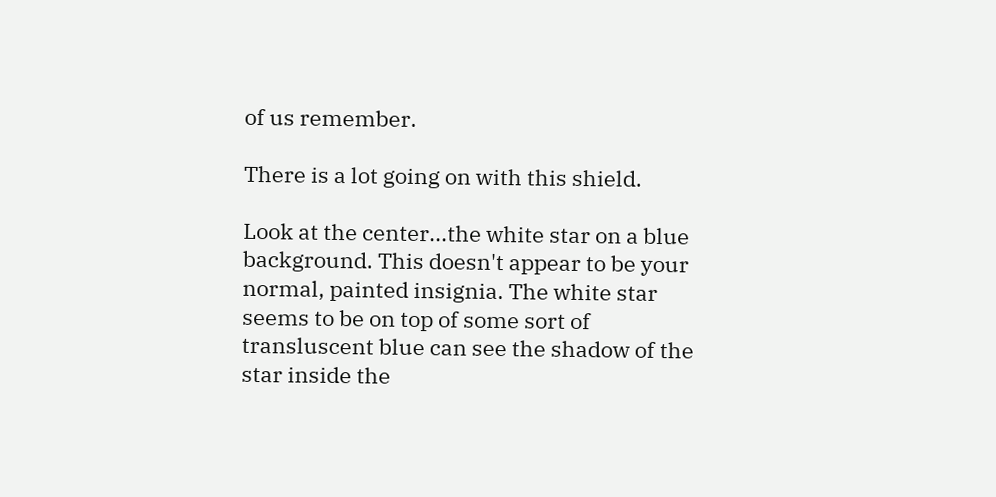of us remember.

There is a lot going on with this shield.

Look at the center...the white star on a blue background. This doesn't appear to be your normal, painted insignia. The white star seems to be on top of some sort of transluscent blue can see the shadow of the star inside the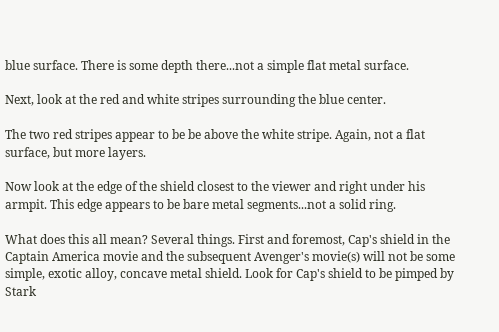blue surface. There is some depth there...not a simple flat metal surface.

Next, look at the red and white stripes surrounding the blue center.

The two red stripes appear to be be above the white stripe. Again, not a flat surface, but more layers.

Now look at the edge of the shield closest to the viewer and right under his armpit. This edge appears to be bare metal segments...not a solid ring.

What does this all mean? Several things. First and foremost, Cap's shield in the Captain America movie and the subsequent Avenger's movie(s) will not be some simple, exotic alloy, concave metal shield. Look for Cap's shield to be pimped by Stark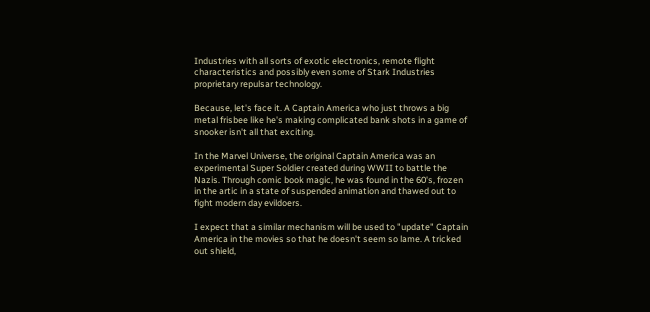Industries with all sorts of exotic electronics, remote flight characteristics and possibly even some of Stark Industries proprietary repulsar technology.

Because, let's face it. A Captain America who just throws a big metal frisbee like he's making complicated bank shots in a game of snooker isn't all that exciting.

In the Marvel Universe, the original Captain America was an experimental Super Soldier created during WWII to battle the Nazis. Through comic book magic, he was found in the 60's, frozen in the artic in a state of suspended animation and thawed out to fight modern day evildoers.

I expect that a similar mechanism will be used to "update" Captain America in the movies so that he doesn't seem so lame. A tricked out shield,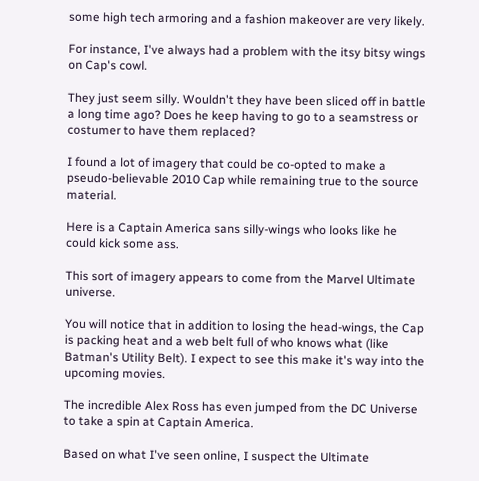some high tech armoring and a fashion makeover are very likely.

For instance, I've always had a problem with the itsy bitsy wings on Cap's cowl.

They just seem silly. Wouldn't they have been sliced off in battle a long time ago? Does he keep having to go to a seamstress or costumer to have them replaced?

I found a lot of imagery that could be co-opted to make a pseudo-believable 2010 Cap while remaining true to the source material.

Here is a Captain America sans silly-wings who looks like he could kick some ass.

This sort of imagery appears to come from the Marvel Ultimate universe.

You will notice that in addition to losing the head-wings, the Cap is packing heat and a web belt full of who knows what (like Batman's Utility Belt). I expect to see this make it's way into the upcoming movies.

The incredible Alex Ross has even jumped from the DC Universe to take a spin at Captain America.

Based on what I've seen online, I suspect the Ultimate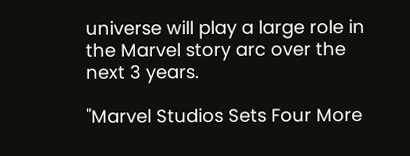universe will play a large role in the Marvel story arc over the next 3 years.

"Marvel Studios Sets Four More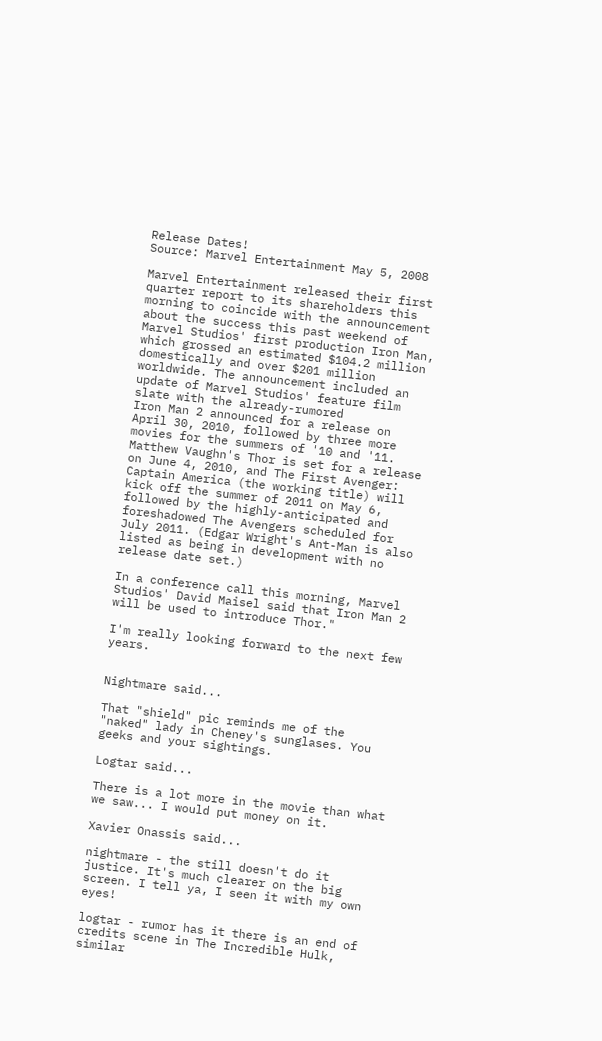Release Dates!
Source: Marvel Entertainment May 5, 2008

Marvel Entertainment released their first quarter report to its shareholders this morning to coincide with the announcement about the success this past weekend of Marvel Studios' first production Iron Man, which grossed an estimated $104.2 million domestically and over $201 million worldwide. The announcement included an update of Marvel Studios' feature film slate with the already-rumored
Iron Man 2 announced for a release on April 30, 2010, followed by three more movies for the summers of '10 and '11. Matthew Vaughn's Thor is set for a release on June 4, 2010, and The First Avenger: Captain America (the working title) will kick off the summer of 2011 on May 6, followed by the highly-anticipated and foreshadowed The Avengers scheduled for July 2011. (Edgar Wright's Ant-Man is also listed as being in development with no release date set.)

In a conference call this morning, Marvel Studios' David Maisel said that Iron Man 2 will be used to introduce Thor."

I'm really looking forward to the next few years.


Nightmare said...

That "shield" pic reminds me of the "naked" lady in Cheney's sunglases. You geeks and your sightings.

Logtar said...

There is a lot more in the movie than what we saw... I would put money on it.

Xavier Onassis said...

nightmare - the still doesn't do it justice. It's much clearer on the big screen. I tell ya, I seen it with my own eyes!

logtar - rumor has it there is an end of credits scene in The Incredible Hulk, similar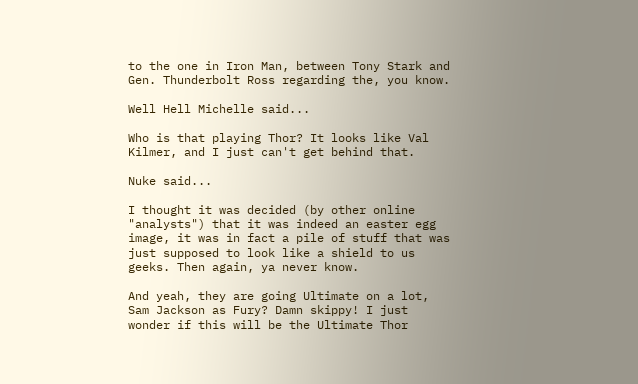to the one in Iron Man, between Tony Stark and Gen. Thunderbolt Ross regarding the, you know.

Well Hell Michelle said...

Who is that playing Thor? It looks like Val Kilmer, and I just can't get behind that.

Nuke said...

I thought it was decided (by other online "analysts") that it was indeed an easter egg image, it was in fact a pile of stuff that was just supposed to look like a shield to us geeks. Then again, ya never know.

And yeah, they are going Ultimate on a lot, Sam Jackson as Fury? Damn skippy! I just wonder if this will be the Ultimate Thor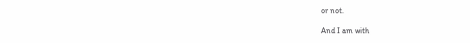or not.

And I am with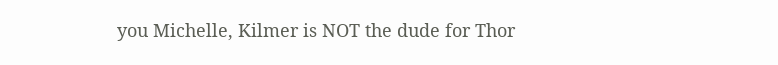you Michelle, Kilmer is NOT the dude for Thor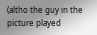(altho the guy in the picture played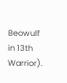Beowulf in 13th Warrior).